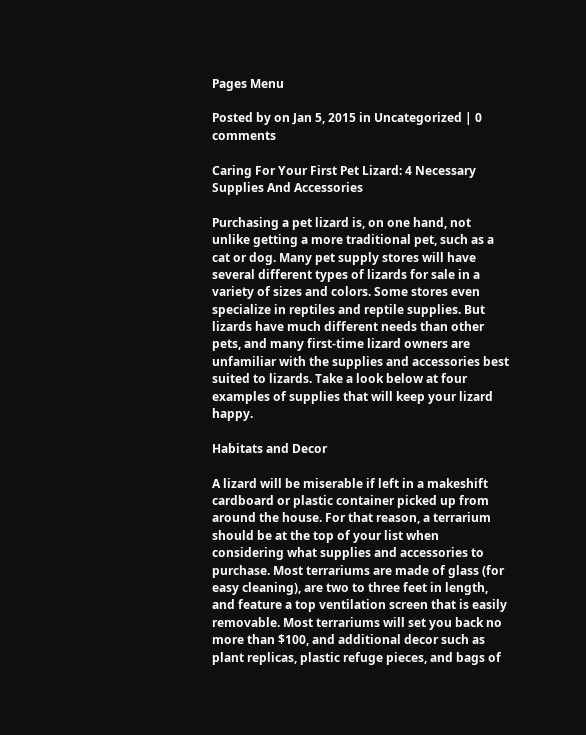Pages Menu

Posted by on Jan 5, 2015 in Uncategorized | 0 comments

Caring For Your First Pet Lizard: 4 Necessary Supplies And Accessories

Purchasing a pet lizard is, on one hand, not unlike getting a more traditional pet, such as a cat or dog. Many pet supply stores will have several different types of lizards for sale in a variety of sizes and colors. Some stores even specialize in reptiles and reptile supplies. But lizards have much different needs than other pets, and many first-time lizard owners are unfamiliar with the supplies and accessories best suited to lizards. Take a look below at four examples of supplies that will keep your lizard happy.

Habitats and Decor

A lizard will be miserable if left in a makeshift cardboard or plastic container picked up from around the house. For that reason, a terrarium should be at the top of your list when considering what supplies and accessories to purchase. Most terrariums are made of glass (for easy cleaning), are two to three feet in length, and feature a top ventilation screen that is easily removable. Most terrariums will set you back no more than $100, and additional decor such as plant replicas, plastic refuge pieces, and bags of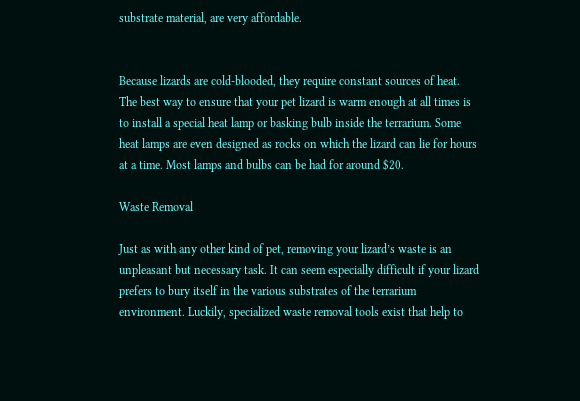substrate material, are very affordable.


Because lizards are cold-blooded, they require constant sources of heat. The best way to ensure that your pet lizard is warm enough at all times is to install a special heat lamp or basking bulb inside the terrarium. Some heat lamps are even designed as rocks on which the lizard can lie for hours at a time. Most lamps and bulbs can be had for around $20.

Waste Removal

Just as with any other kind of pet, removing your lizard’s waste is an unpleasant but necessary task. It can seem especially difficult if your lizard prefers to bury itself in the various substrates of the terrarium environment. Luckily, specialized waste removal tools exist that help to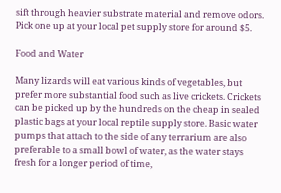sift through heavier substrate material and remove odors. Pick one up at your local pet supply store for around $5.

Food and Water

Many lizards will eat various kinds of vegetables, but prefer more substantial food such as live crickets. Crickets can be picked up by the hundreds on the cheap in sealed plastic bags at your local reptile supply store. Basic water pumps that attach to the side of any terrarium are also preferable to a small bowl of water, as the water stays fresh for a longer period of time,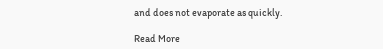and does not evaporate as quickly.

Read More